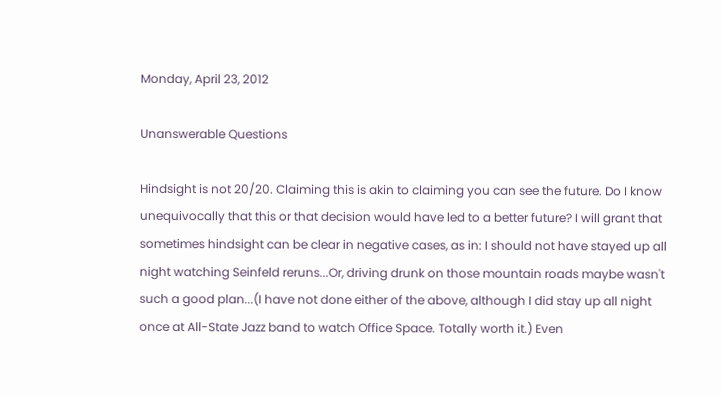Monday, April 23, 2012

Unanswerable Questions

Hindsight is not 20/20. Claiming this is akin to claiming you can see the future. Do I know unequivocally that this or that decision would have led to a better future? I will grant that sometimes hindsight can be clear in negative cases, as in: I should not have stayed up all night watching Seinfeld reruns...Or, driving drunk on those mountain roads maybe wasn't such a good plan...(I have not done either of the above, although I did stay up all night once at All-State Jazz band to watch Office Space. Totally worth it.) Even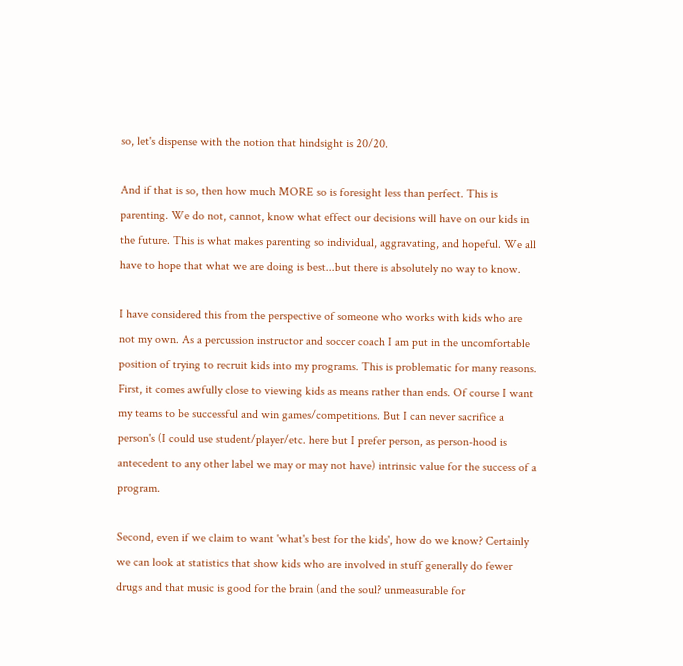so, let's dispense with the notion that hindsight is 20/20.

And if that is so, then how much MORE so is foresight less than perfect. This is parenting. We do not, cannot, know what effect our decisions will have on our kids in the future. This is what makes parenting so individual, aggravating, and hopeful. We all have to hope that what we are doing is best...but there is absolutely no way to know.

I have considered this from the perspective of someone who works with kids who are not my own. As a percussion instructor and soccer coach I am put in the uncomfortable position of trying to recruit kids into my programs. This is problematic for many reasons. First, it comes awfully close to viewing kids as means rather than ends. Of course I want my teams to be successful and win games/competitions. But I can never sacrifice a person's (I could use student/player/etc. here but I prefer person, as person-hood is antecedent to any other label we may or may not have) intrinsic value for the success of a program.

Second, even if we claim to want 'what's best for the kids', how do we know? Certainly we can look at statistics that show kids who are involved in stuff generally do fewer drugs and that music is good for the brain (and the soul? unmeasurable for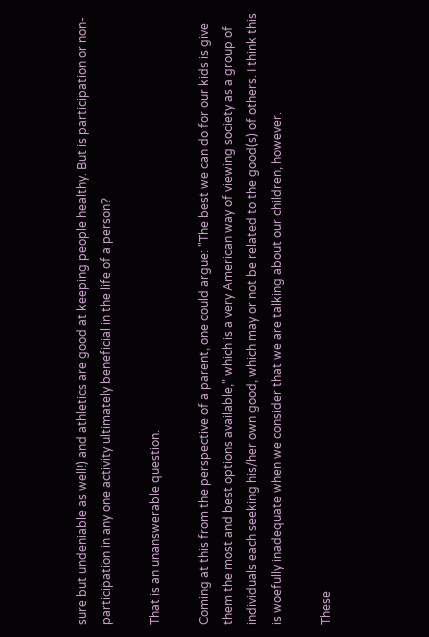sure but undeniable as well!) and athletics are good at keeping people healthy. But is participation or non-participation in any one activity ultimately beneficial in the life of a person?

That is an unanswerable question.

Coming at this from the perspective of a parent, one could argue: "The best we can do for our kids is give them the most and best options available," which is a very American way of viewing society as a group of individuals each seeking his/her own good, which may or not be related to the good(s) of others. I think this is woefully inadequate when we consider that we are talking about our children, however.

These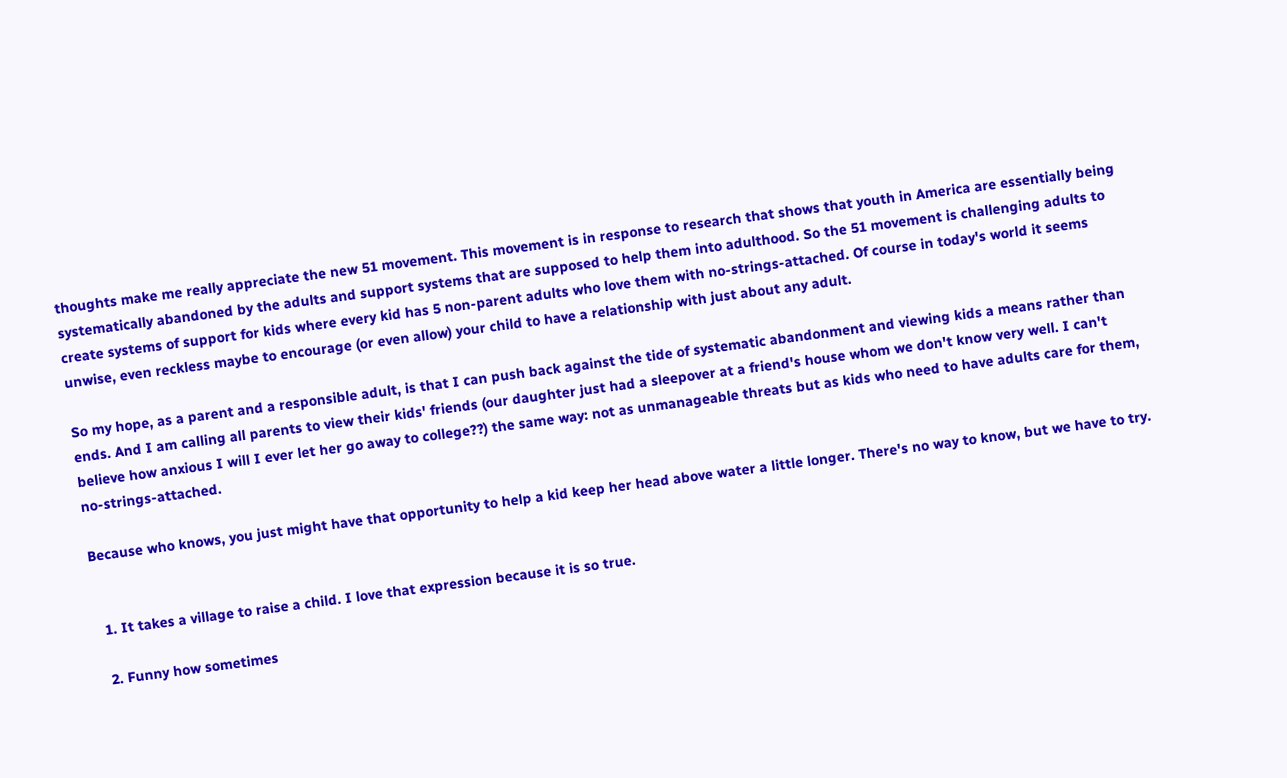thoughts make me really appreciate the new 51 movement. This movement is in response to research that shows that youth in America are essentially being systematically abandoned by the adults and support systems that are supposed to help them into adulthood. So the 51 movement is challenging adults to create systems of support for kids where every kid has 5 non-parent adults who love them with no-strings-attached. Of course in today's world it seems unwise, even reckless maybe to encourage (or even allow) your child to have a relationship with just about any adult.

So my hope, as a parent and a responsible adult, is that I can push back against the tide of systematic abandonment and viewing kids a means rather than ends. And I am calling all parents to view their kids' friends (our daughter just had a sleepover at a friend's house whom we don't know very well. I can't believe how anxious I will I ever let her go away to college??) the same way: not as unmanageable threats but as kids who need to have adults care for them, no-strings-attached.

Because who knows, you just might have that opportunity to help a kid keep her head above water a little longer. There's no way to know, but we have to try.


  1. It takes a village to raise a child. I love that expression because it is so true.

  2. Funny how sometimes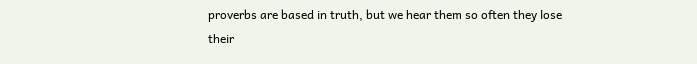proverbs are based in truth, but we hear them so often they lose their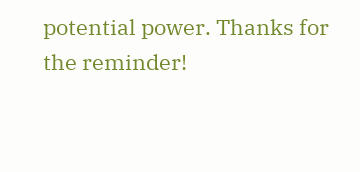potential power. Thanks for the reminder!